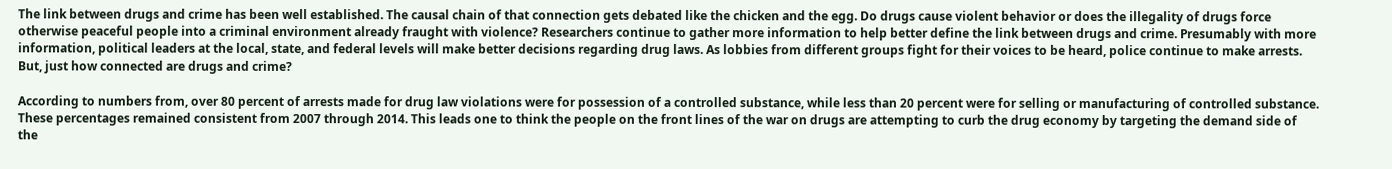The link between drugs and crime has been well established. The causal chain of that connection gets debated like the chicken and the egg. Do drugs cause violent behavior or does the illegality of drugs force otherwise peaceful people into a criminal environment already fraught with violence? Researchers continue to gather more information to help better define the link between drugs and crime. Presumably with more information, political leaders at the local, state, and federal levels will make better decisions regarding drug laws. As lobbies from different groups fight for their voices to be heard, police continue to make arrests. But, just how connected are drugs and crime?

According to numbers from, over 80 percent of arrests made for drug law violations were for possession of a controlled substance, while less than 20 percent were for selling or manufacturing of controlled substance. These percentages remained consistent from 2007 through 2014. This leads one to think the people on the front lines of the war on drugs are attempting to curb the drug economy by targeting the demand side of the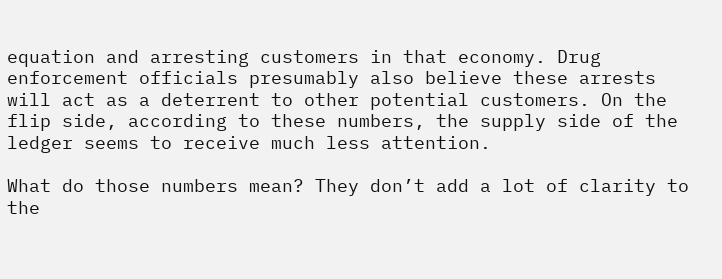equation and arresting customers in that economy. Drug enforcement officials presumably also believe these arrests will act as a deterrent to other potential customers. On the flip side, according to these numbers, the supply side of the ledger seems to receive much less attention.

What do those numbers mean? They don’t add a lot of clarity to the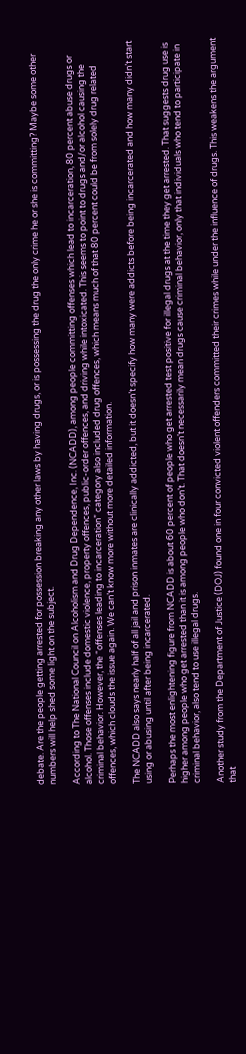debate. Are the people getting arrested for possession breaking any other laws by having drugs, or is possessing the drug the only crime he or she is committing? Maybe some other numbers will help shed some light on the subject.

According to The National Council on Alcoholism and Drug Dependence, Inc. (NCADD), among people committing offenses which lead to incarceration, 80 percent abuse drugs or alcohol. Those offenses include domestic violence, property offences, public-order offences, and driving while intoxicated. This seems to point to drugs and/or alcohol causing the criminal behavior. However, the “offenses leading to incarceration” category also included drug offences, which means much of that 80 percent could be from solely drug related offences, which clouds the issue again. We can’t know more without more detailed information.

The NCADD also says nearly half of all jail and prison inmates are clinically addicted, but it doesn’t specify how many were addicts before being incarcerated and how many didn’t start using or abusing until after being incarcerated.

Perhaps the most enlightening figure from NCADD is about 60 percent of people who get arrested test positive for illegal drugs at the time they get arrested. That suggests drug use is higher among people who get arrested than it is among people who don’t. That doesn’t necessarily mean drugs cause criminal behavior, only that individuals who tend to participate in criminal behavior, also tend to use illegal drugs.

Another study from the Department of Justice (DOJ) found one in four convicted violent offenders committed their crimes while under the influence of drugs. This weakens the argument that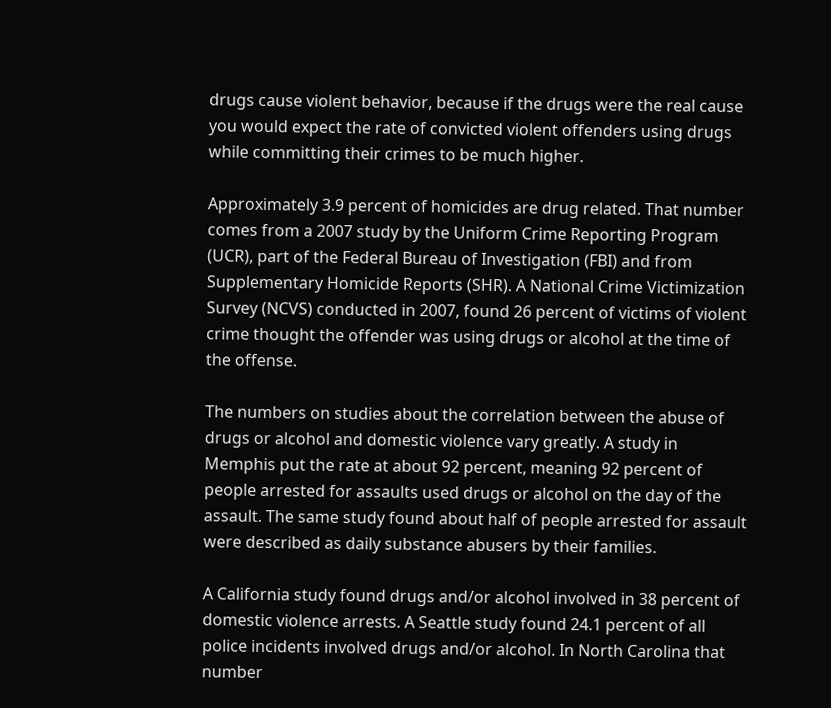drugs cause violent behavior, because if the drugs were the real cause you would expect the rate of convicted violent offenders using drugs while committing their crimes to be much higher.

Approximately 3.9 percent of homicides are drug related. That number comes from a 2007 study by the Uniform Crime Reporting Program (UCR), part of the Federal Bureau of Investigation (FBI) and from Supplementary Homicide Reports (SHR). A National Crime Victimization Survey (NCVS) conducted in 2007, found 26 percent of victims of violent crime thought the offender was using drugs or alcohol at the time of the offense.

The numbers on studies about the correlation between the abuse of drugs or alcohol and domestic violence vary greatly. A study in Memphis put the rate at about 92 percent, meaning 92 percent of people arrested for assaults used drugs or alcohol on the day of the assault. The same study found about half of people arrested for assault were described as daily substance abusers by their families.

A California study found drugs and/or alcohol involved in 38 percent of domestic violence arrests. A Seattle study found 24.1 percent of all police incidents involved drugs and/or alcohol. In North Carolina that number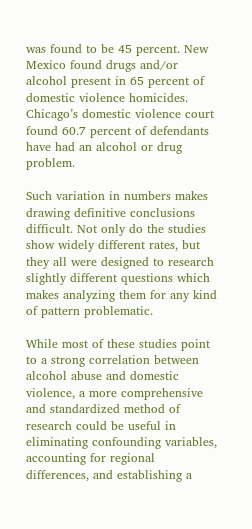was found to be 45 percent. New Mexico found drugs and/or alcohol present in 65 percent of domestic violence homicides. Chicago’s domestic violence court found 60.7 percent of defendants have had an alcohol or drug problem.

Such variation in numbers makes drawing definitive conclusions difficult. Not only do the studies show widely different rates, but they all were designed to research slightly different questions which makes analyzing them for any kind of pattern problematic.

While most of these studies point to a strong correlation between alcohol abuse and domestic violence, a more comprehensive and standardized method of research could be useful in eliminating confounding variables, accounting for regional differences, and establishing a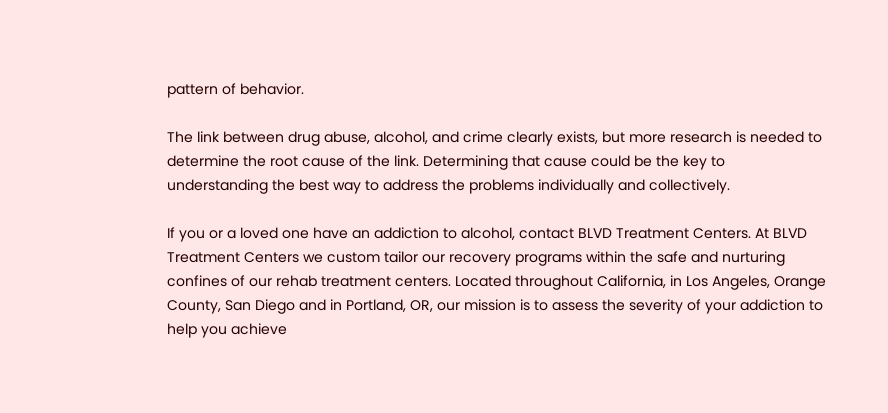pattern of behavior.

The link between drug abuse, alcohol, and crime clearly exists, but more research is needed to determine the root cause of the link. Determining that cause could be the key to understanding the best way to address the problems individually and collectively.

If you or a loved one have an addiction to alcohol, contact BLVD Treatment Centers. At BLVD Treatment Centers we custom tailor our recovery programs within the safe and nurturing confines of our rehab treatment centers. Located throughout California, in Los Angeles, Orange County, San Diego and in Portland, OR, our mission is to assess the severity of your addiction to help you achieve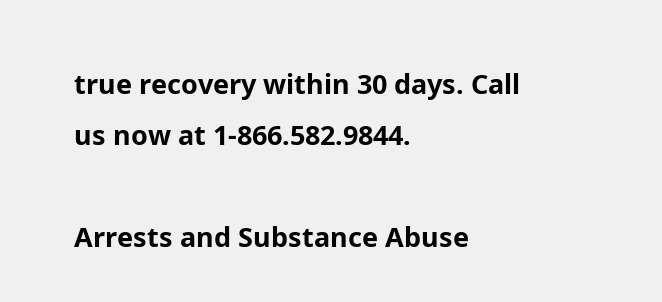true recovery within 30 days. Call us now at 1-866.582.9844.

Arrests and Substance Abuse